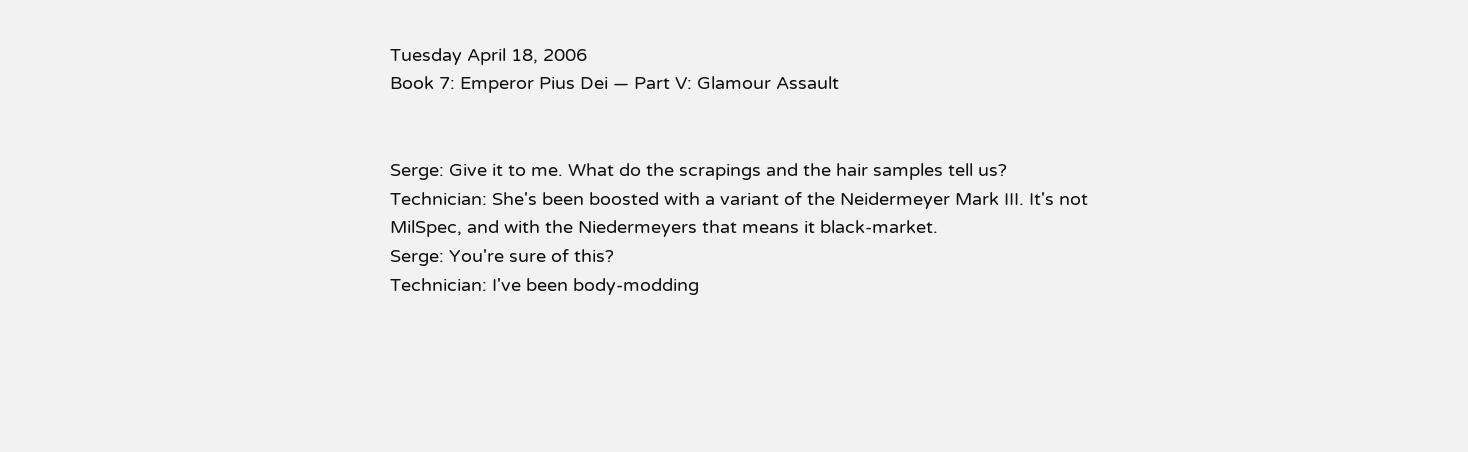Tuesday April 18, 2006
Book 7: Emperor Pius Dei — Part V: Glamour Assault


Serge: Give it to me. What do the scrapings and the hair samples tell us?
Technician: She's been boosted with a variant of the Neidermeyer Mark III. It's not MilSpec, and with the Niedermeyers that means it black-market.
Serge: You're sure of this?
Technician: I've been body-modding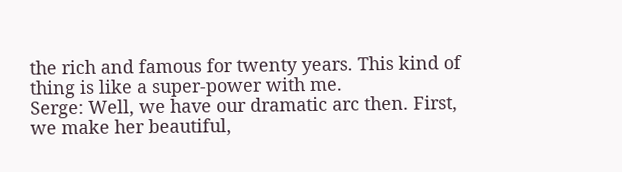the rich and famous for twenty years. This kind of thing is like a super-power with me.
Serge: Well, we have our dramatic arc then. First, we make her beautiful,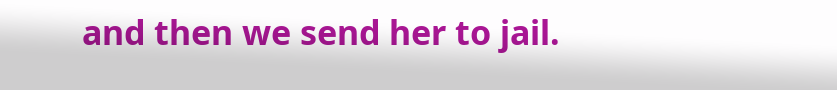and then we send her to jail.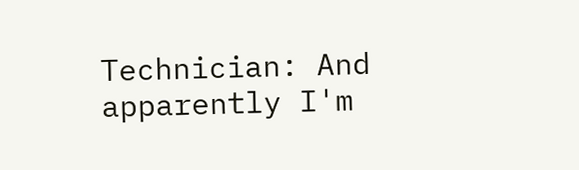Technician: And apparently I'm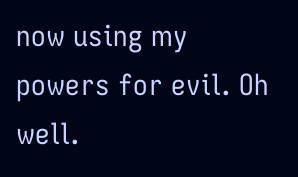now using my powers for evil. Oh well.